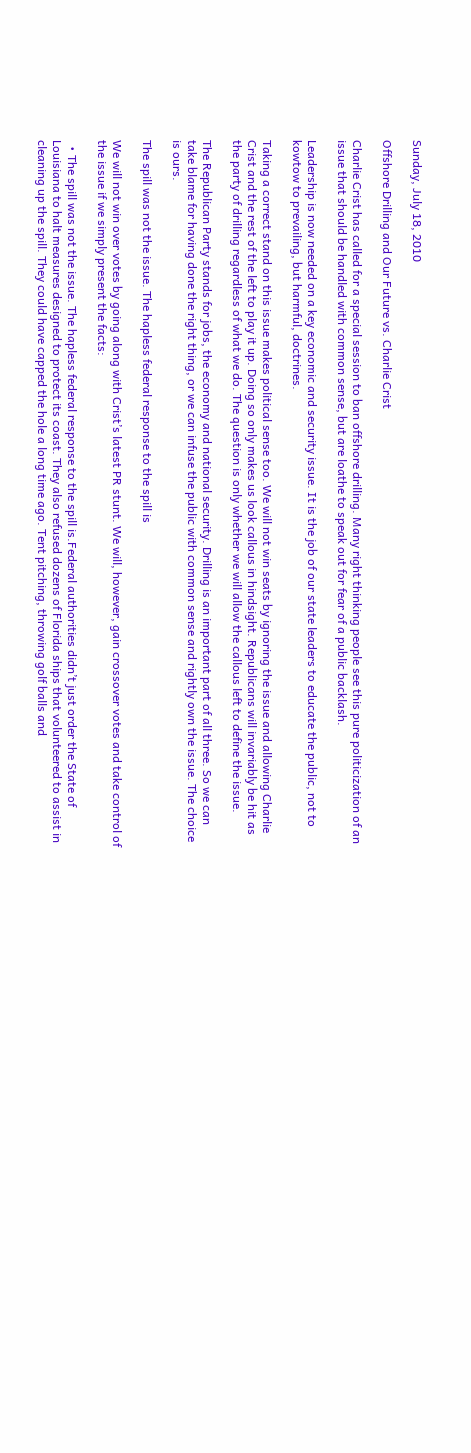Sunday, July 18, 2010

Offshore Drilling and Our Future vs. Charlie Crist

Charlie Crist has called for a special session to ban offshore drilling. Many right thinking people see this pure politicization of an issue that should be handled with common sense, but are loathe to speak out for fear of a public backlash.

Leadership is now needed on a key economic and security issue. It is the job of our state leaders to educate the public, not to kowtow to prevailing, but harmful, doctrines.

Taking a correct stand on this issue makes political sense too. We will not win seats by ignoring the issue and allowing Charlie Crist and the rest of the left to play it up. Doing so only makes us look callous in hindsight. Republicans will invariably be hit as the party of drilling regardless of what we do. The question is only whether we will allow the callous left to define the issue.

The Republican Party stands for jobs, the economy and national security. Drilling is an important part of all three. So we can take blame for having done the right thing, or we can infuse the public with common sense and rightly own the issue. The choice is ours.

The spill was not the issue. The hapless federal response to the spill is

We will not win over votes by going along with Crist’s latest PR stunt. We will, however, gain crossover votes and take control of the issue if we simply present the facts:

  • The spill was not the issue. The hapless federal response to the spill is.Federal authorities didn’t just order the State of Louisiana to halt measures designed to protect its coast. They also refused dozens of Florida ships that volunteered to assist in cleaning up the spill. They could have capped the hole a long time ago. Tent pitching, throwing golf balls and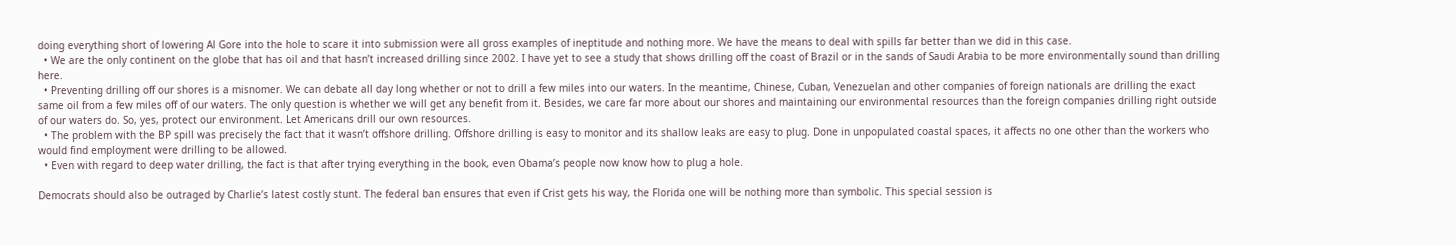doing everything short of lowering Al Gore into the hole to scare it into submission were all gross examples of ineptitude and nothing more. We have the means to deal with spills far better than we did in this case.
  • We are the only continent on the globe that has oil and that hasn’t increased drilling since 2002. I have yet to see a study that shows drilling off the coast of Brazil or in the sands of Saudi Arabia to be more environmentally sound than drilling here.
  • Preventing drilling off our shores is a misnomer. We can debate all day long whether or not to drill a few miles into our waters. In the meantime, Chinese, Cuban, Venezuelan and other companies of foreign nationals are drilling the exact same oil from a few miles off of our waters. The only question is whether we will get any benefit from it. Besides, we care far more about our shores and maintaining our environmental resources than the foreign companies drilling right outside of our waters do. So, yes, protect our environment. Let Americans drill our own resources.
  • The problem with the BP spill was precisely the fact that it wasn’t offshore drilling. Offshore drilling is easy to monitor and its shallow leaks are easy to plug. Done in unpopulated coastal spaces, it affects no one other than the workers who would find employment were drilling to be allowed.
  • Even with regard to deep water drilling, the fact is that after trying everything in the book, even Obama’s people now know how to plug a hole.

Democrats should also be outraged by Charlie’s latest costly stunt. The federal ban ensures that even if Crist gets his way, the Florida one will be nothing more than symbolic. This special session is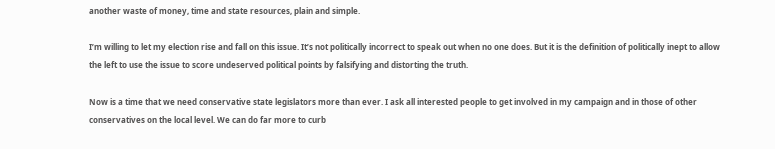another waste of money, time and state resources, plain and simple.

I’m willing to let my election rise and fall on this issue. It’s not politically incorrect to speak out when no one does. But it is the definition of politically inept to allow the left to use the issue to score undeserved political points by falsifying and distorting the truth.

Now is a time that we need conservative state legislators more than ever. I ask all interested people to get involved in my campaign and in those of other conservatives on the local level. We can do far more to curb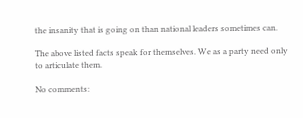the insanity that is going on than national leaders sometimes can.

The above listed facts speak for themselves. We as a party need only to articulate them.

No comments: